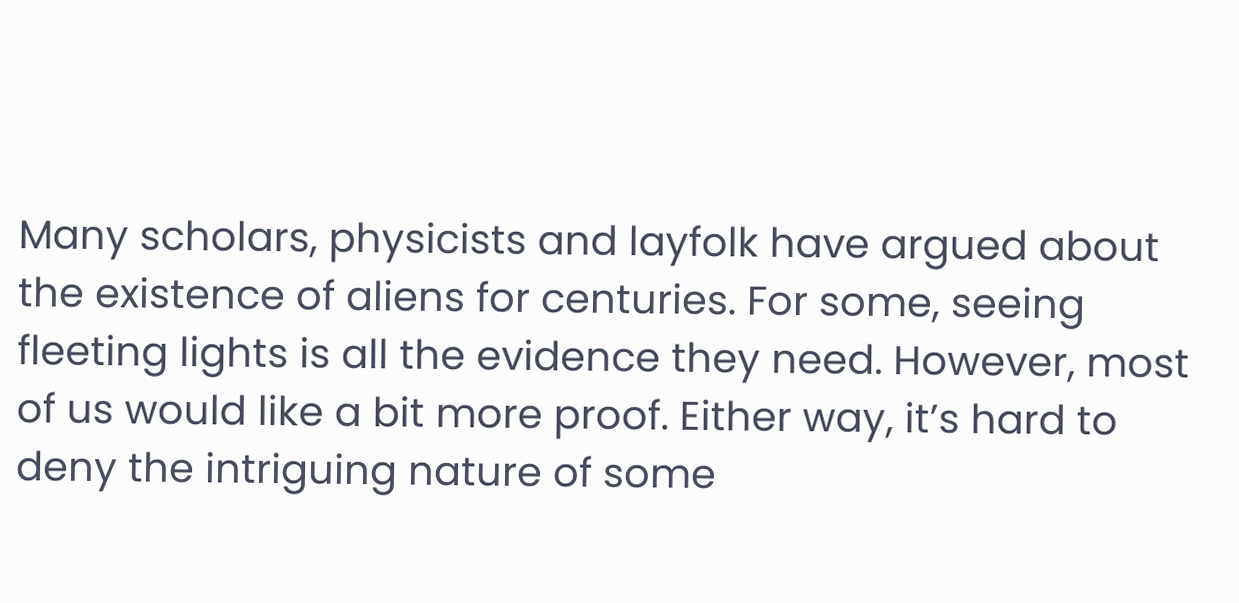Many scholars, physicists and layfolk have argued about the existence of aliens for centuries. For some, seeing fleeting lights is all the evidence they need. However, most of us would like a bit more proof. Either way, it’s hard to deny the intriguing nature of some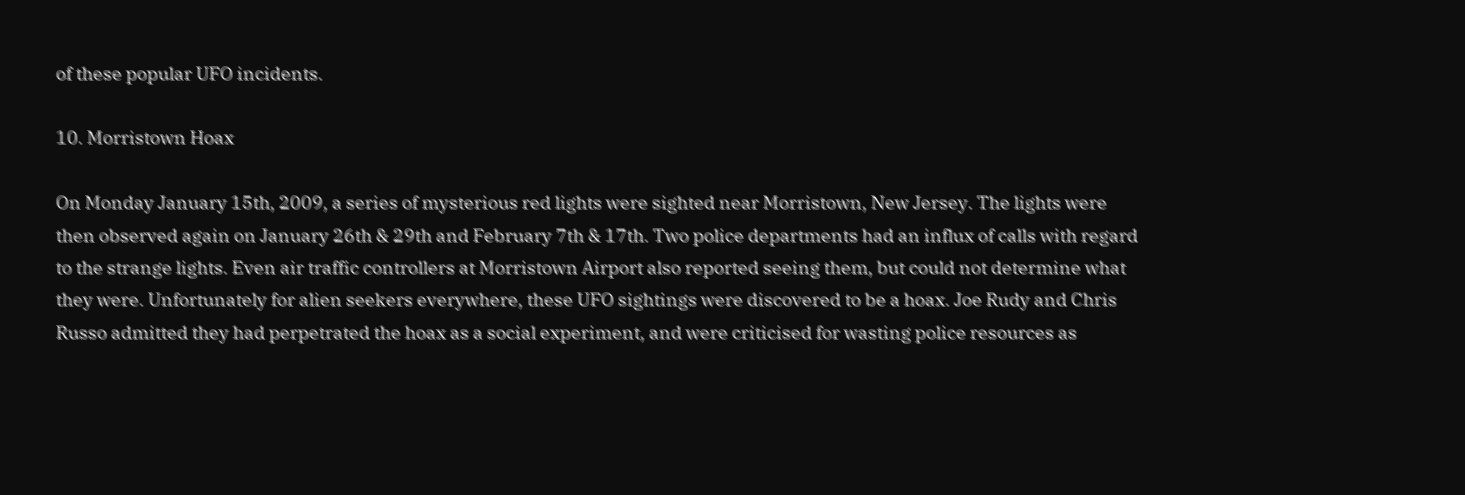of these popular UFO incidents.

10. Morristown Hoax

On Monday January 15th, 2009, a series of mysterious red lights were sighted near Morristown, New Jersey. The lights were then observed again on January 26th & 29th and February 7th & 17th. Two police departments had an influx of calls with regard to the strange lights. Even air traffic controllers at Morristown Airport also reported seeing them, but could not determine what they were. Unfortunately for alien seekers everywhere, these UFO sightings were discovered to be a hoax. Joe Rudy and Chris Russo admitted they had perpetrated the hoax as a social experiment, and were criticised for wasting police resources as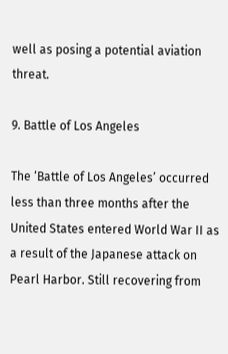well as posing a potential aviation threat.

9. Battle of Los Angeles

The ‘Battle of Los Angeles’ occurred less than three months after the United States entered World War II as a result of the Japanese attack on Pearl Harbor. Still recovering from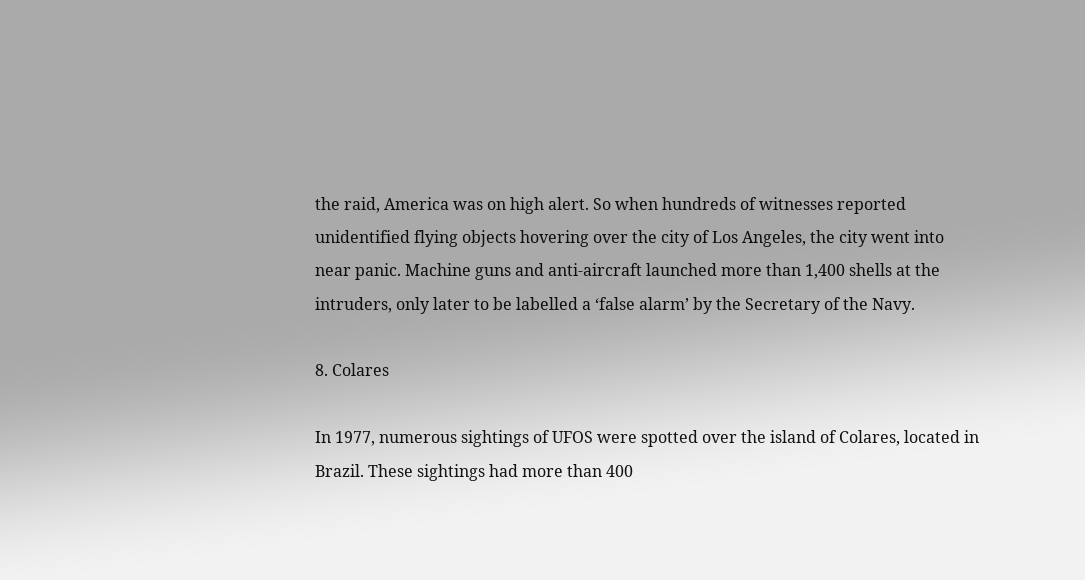the raid, America was on high alert. So when hundreds of witnesses reported unidentified flying objects hovering over the city of Los Angeles, the city went into near panic. Machine guns and anti-aircraft launched more than 1,400 shells at the intruders, only later to be labelled a ‘false alarm’ by the Secretary of the Navy.

8. Colares

In 1977, numerous sightings of UFOS were spotted over the island of Colares, located in Brazil. These sightings had more than 400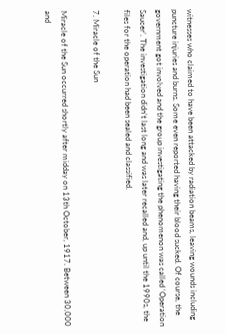witnesses who claimed to have been attacked by radiation beams, leaving wounds including puncture injuries and burns. Some even reported having their blood sucked. Of course, the government got involved and the group investigating the phenomenon was called ‘Operation Saucer’. The investigation didn’t last long and was later recalled and, up until the 1990s, the files for the operation had been sealed and classified.

7. Miracle of the Sun

Miracle of the Sun occurred shortly after midday on 13th October, 1917. Between 30,000 and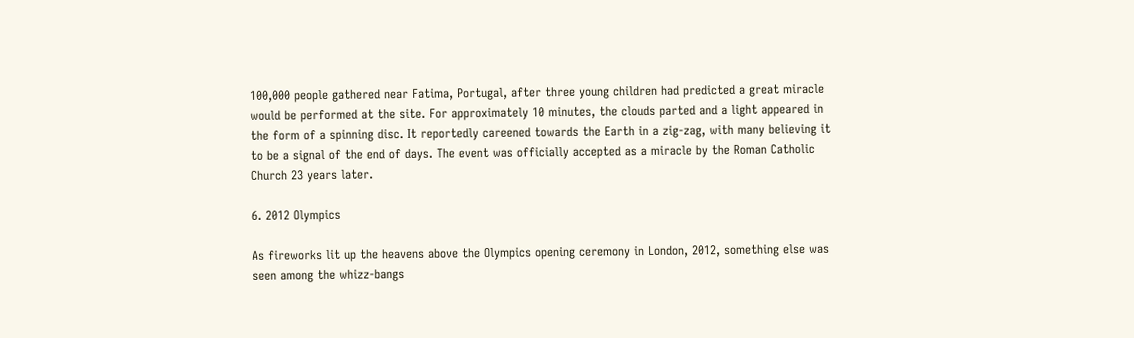100,000 people gathered near Fatima, Portugal, after three young children had predicted a great miracle would be performed at the site. For approximately 10 minutes, the clouds parted and a light appeared in the form of a spinning disc. It reportedly careened towards the Earth in a zig-zag, with many believing it to be a signal of the end of days. The event was officially accepted as a miracle by the Roman Catholic Church 23 years later.

6. 2012 Olympics

As fireworks lit up the heavens above the Olympics opening ceremony in London, 2012, something else was seen among the whizz-bangs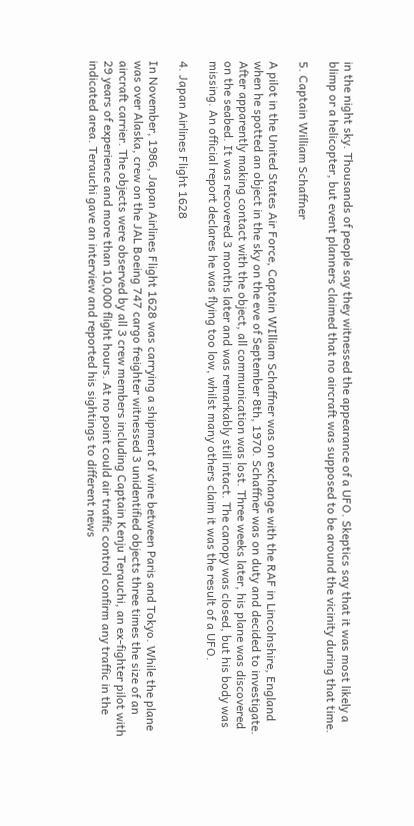in the night sky. Thousands of people say they witnessed the appearance of a UFO. Skeptics say that it was most likely a blimp or a helicopter, but event planners claimed that no aircraft was supposed to be around the vicinity during that time.

5. Captain William Schaffner

A pilot in the United States Air Force, Captain WIlliam Schaffner was on exchange with the RAF in Lincolnshire, England when he spotted an object in the sky on the eve of September 8th, 1970. Schaffner was on duty and decided to investigate. After apparently making contact with the object, all communication was lost. Three weeks later, his plane was discovered on the seabed. It was recovered 3 months later and was remarkably still intact. The canopy was closed, but his body was missing. An official report declares he was flying too low, whilst many others claim it was the result of a UFO.

4. Japan Airlines Flight 1628

In November, 1986, Japan Airlines Flight 1628 was carrying a shipment of wine between Paris and Tokyo. While the plane was over Alaska, crew on the JAL Boeing 747 cargo freighter witnessed 3 unidentified objects three times the size of an aircraft carrier. The objects were observed by all 3 crew members including Captain Kenju Terauchi, an ex-fighter pilot with 29 years of experience and more than 10,000 flight hours. At no point could air traffic control confirm any traffic in the indicated area. Terauchi gave an interview and reported his sightings to different news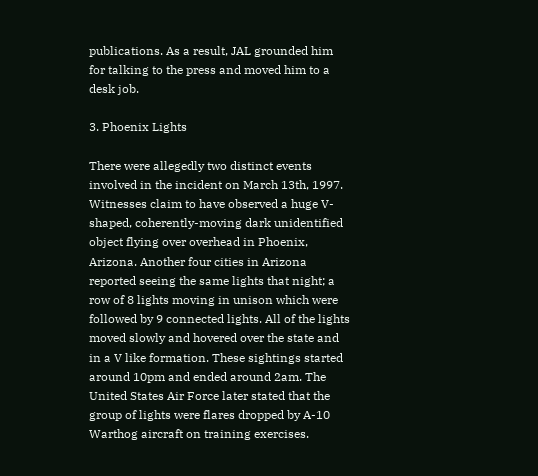publications. As a result, JAL grounded him for talking to the press and moved him to a desk job.

3. Phoenix Lights

There were allegedly two distinct events involved in the incident on March 13th, 1997. Witnesses claim to have observed a huge V-shaped, coherently-moving dark unidentified object flying over overhead in Phoenix, Arizona. Another four cities in Arizona reported seeing the same lights that night; a row of 8 lights moving in unison which were followed by 9 connected lights. All of the lights moved slowly and hovered over the state and in a V like formation. These sightings started around 10pm and ended around 2am. The United States Air Force later stated that the group of lights were flares dropped by A-10 Warthog aircraft on training exercises.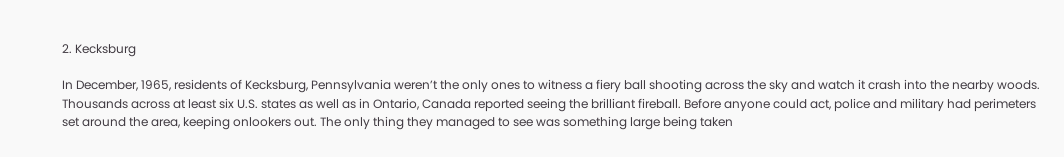2. Kecksburg

In December, 1965, residents of Kecksburg, Pennsylvania weren’t the only ones to witness a fiery ball shooting across the sky and watch it crash into the nearby woods. Thousands across at least six U.S. states as well as in Ontario, Canada reported seeing the brilliant fireball. Before anyone could act, police and military had perimeters set around the area, keeping onlookers out. The only thing they managed to see was something large being taken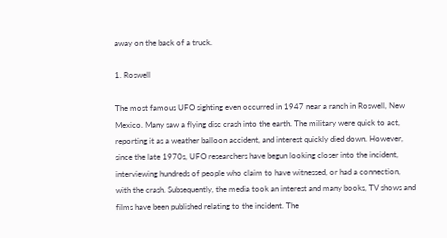away on the back of a truck.

1. Roswell

The most famous UFO sighting even occurred in 1947 near a ranch in Roswell, New Mexico. Many saw a flying disc crash into the earth. The military were quick to act, reporting it as a weather balloon accident, and interest quickly died down. However, since the late 1970s, UFO researchers have begun looking closer into the incident, interviewing hundreds of people who claim to have witnessed, or had a connection, with the crash. Subsequently, the media took an interest and many books, TV shows and films have been published relating to the incident. The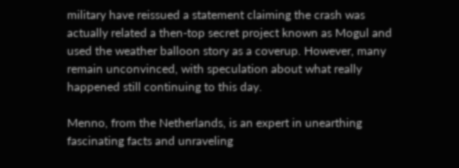military have reissued a statement claiming the crash was actually related a then-top secret project known as Mogul and used the weather balloon story as a coverup. However, many remain unconvinced, with speculation about what really happened still continuing to this day.

Menno, from the Netherlands, is an expert in unearthing fascinating facts and unraveling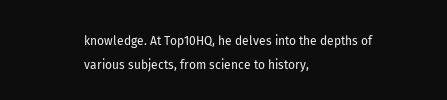knowledge. At Top10HQ, he delves into the depths of various subjects, from science to history,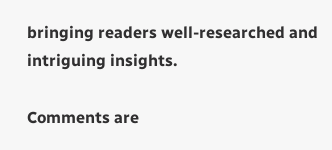bringing readers well-researched and intriguing insights.

Comments are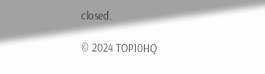closed.

© 2024 TOP10HQ